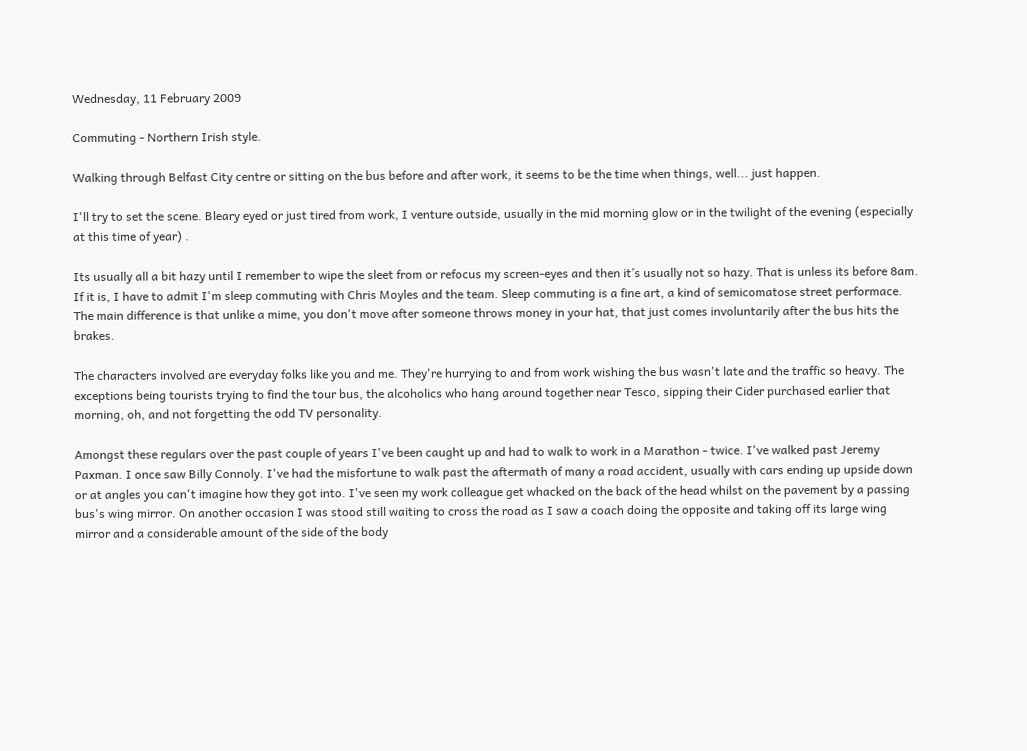Wednesday, 11 February 2009

Commuting - Northern Irish style.

Walking through Belfast City centre or sitting on the bus before and after work, it seems to be the time when things, well... just happen.

I'll try to set the scene. Bleary eyed or just tired from work, I venture outside, usually in the mid morning glow or in the twilight of the evening (especially at this time of year) .

Its usually all a bit hazy until I remember to wipe the sleet from or refocus my screen-eyes and then it’s usually not so hazy. That is unless its before 8am. If it is, I have to admit I'm sleep commuting with Chris Moyles and the team. Sleep commuting is a fine art, a kind of semicomatose street performace. The main difference is that unlike a mime, you don't move after someone throws money in your hat, that just comes involuntarily after the bus hits the brakes.

The characters involved are everyday folks like you and me. They're hurrying to and from work wishing the bus wasn't late and the traffic so heavy. The exceptions being tourists trying to find the tour bus, the alcoholics who hang around together near Tesco, sipping their Cider purchased earlier that morning, oh, and not forgetting the odd TV personality.

Amongst these regulars over the past couple of years I've been caught up and had to walk to work in a Marathon - twice. I've walked past Jeremy Paxman. I once saw Billy Connoly. I've had the misfortune to walk past the aftermath of many a road accident, usually with cars ending up upside down or at angles you can't imagine how they got into. I've seen my work colleague get whacked on the back of the head whilst on the pavement by a passing bus's wing mirror. On another occasion I was stood still waiting to cross the road as I saw a coach doing the opposite and taking off its large wing mirror and a considerable amount of the side of the body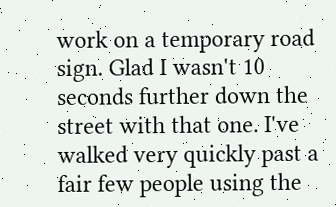work on a temporary road sign. Glad I wasn't 10 seconds further down the street with that one. I've walked very quickly past a fair few people using the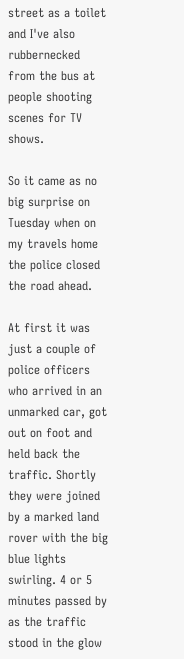street as a toilet and I've also rubbernecked from the bus at people shooting scenes for TV shows.

So it came as no big surprise on Tuesday when on my travels home the police closed the road ahead.

At first it was just a couple of police officers who arrived in an unmarked car, got out on foot and held back the traffic. Shortly they were joined by a marked land rover with the big blue lights swirling. 4 or 5 minutes passed by as the traffic stood in the glow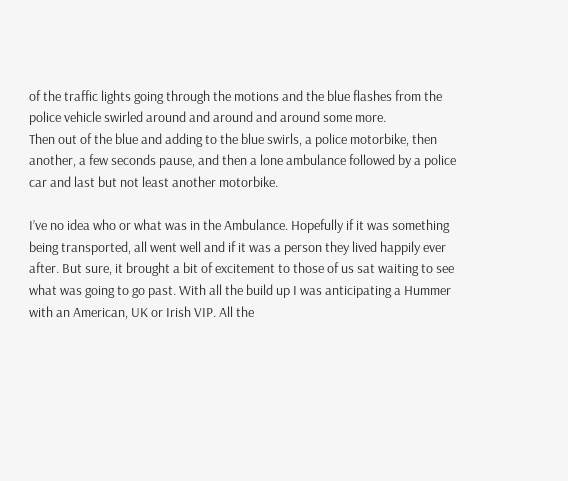of the traffic lights going through the motions and the blue flashes from the police vehicle swirled around and around and around some more.
Then out of the blue and adding to the blue swirls, a police motorbike, then another, a few seconds pause, and then a lone ambulance followed by a police car and last but not least another motorbike.

I’ve no idea who or what was in the Ambulance. Hopefully if it was something being transported, all went well and if it was a person they lived happily ever after. But sure, it brought a bit of excitement to those of us sat waiting to see what was going to go past. With all the build up I was anticipating a Hummer with an American, UK or Irish VIP. All the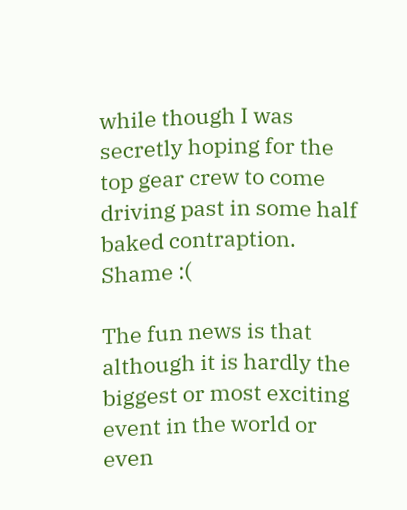while though I was secretly hoping for the top gear crew to come driving past in some half baked contraption. Shame :(

The fun news is that although it is hardly the biggest or most exciting event in the world or even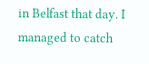in Belfast that day. I managed to catch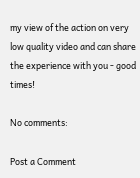my view of the action on very low quality video and can share the experience with you - good times!

No comments:

Post a Comment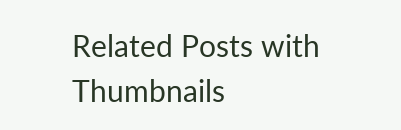Related Posts with Thumbnails